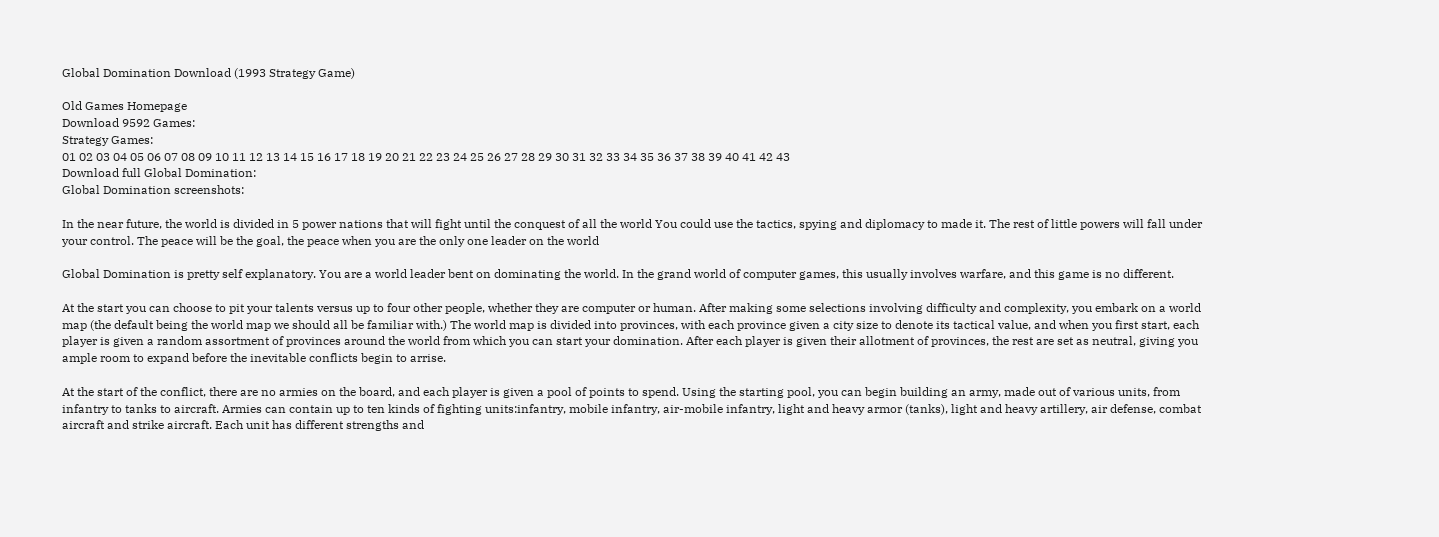Global Domination Download (1993 Strategy Game)

Old Games Homepage
Download 9592 Games:
Strategy Games:
01 02 03 04 05 06 07 08 09 10 11 12 13 14 15 16 17 18 19 20 21 22 23 24 25 26 27 28 29 30 31 32 33 34 35 36 37 38 39 40 41 42 43
Download full Global Domination:
Global Domination screenshots:

In the near future, the world is divided in 5 power nations that will fight until the conquest of all the world You could use the tactics, spying and diplomacy to made it. The rest of little powers will fall under your control. The peace will be the goal, the peace when you are the only one leader on the world

Global Domination is pretty self explanatory. You are a world leader bent on dominating the world. In the grand world of computer games, this usually involves warfare, and this game is no different.

At the start you can choose to pit your talents versus up to four other people, whether they are computer or human. After making some selections involving difficulty and complexity, you embark on a world map (the default being the world map we should all be familiar with.) The world map is divided into provinces, with each province given a city size to denote its tactical value, and when you first start, each player is given a random assortment of provinces around the world from which you can start your domination. After each player is given their allotment of provinces, the rest are set as neutral, giving you ample room to expand before the inevitable conflicts begin to arrise.

At the start of the conflict, there are no armies on the board, and each player is given a pool of points to spend. Using the starting pool, you can begin building an army, made out of various units, from infantry to tanks to aircraft. Armies can contain up to ten kinds of fighting units:infantry, mobile infantry, air-mobile infantry, light and heavy armor (tanks), light and heavy artillery, air defense, combat aircraft and strike aircraft. Each unit has different strengths and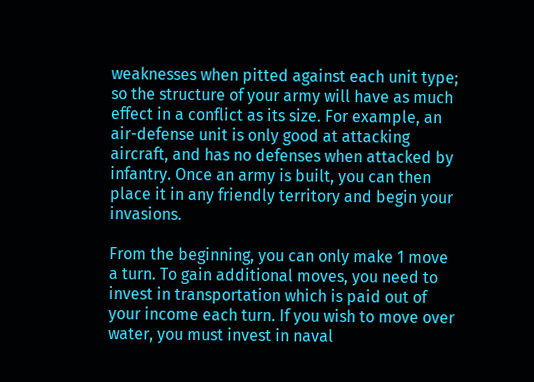weaknesses when pitted against each unit type; so the structure of your army will have as much effect in a conflict as its size. For example, an air-defense unit is only good at attacking aircraft, and has no defenses when attacked by infantry. Once an army is built, you can then place it in any friendly territory and begin your invasions.

From the beginning, you can only make 1 move a turn. To gain additional moves, you need to invest in transportation which is paid out of your income each turn. If you wish to move over water, you must invest in naval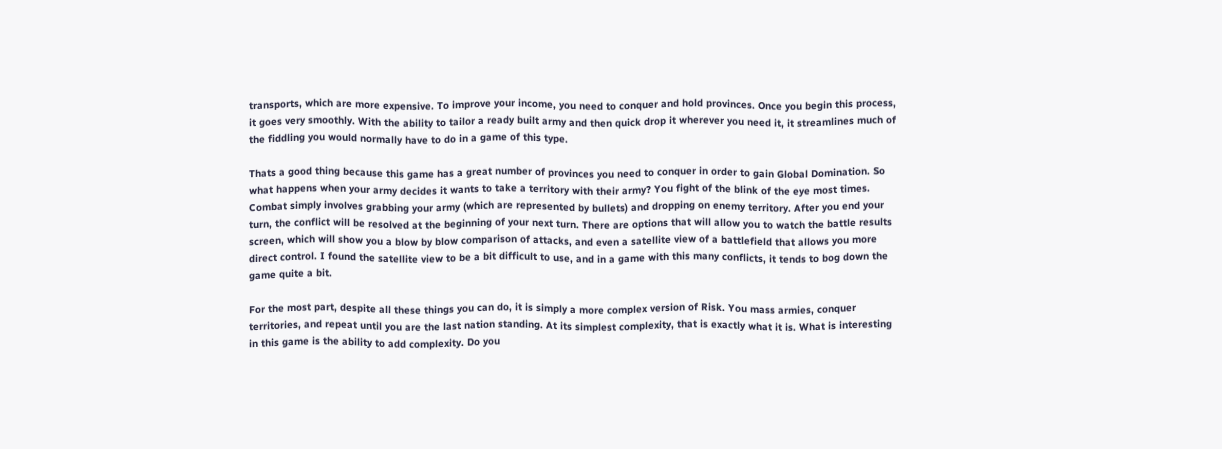transports, which are more expensive. To improve your income, you need to conquer and hold provinces. Once you begin this process, it goes very smoothly. With the ability to tailor a ready built army and then quick drop it wherever you need it, it streamlines much of the fiddling you would normally have to do in a game of this type.

Thats a good thing because this game has a great number of provinces you need to conquer in order to gain Global Domination. So what happens when your army decides it wants to take a territory with their army? You fight of the blink of the eye most times. Combat simply involves grabbing your army (which are represented by bullets) and dropping on enemy territory. After you end your turn, the conflict will be resolved at the beginning of your next turn. There are options that will allow you to watch the battle results screen, which will show you a blow by blow comparison of attacks, and even a satellite view of a battlefield that allows you more direct control. I found the satellite view to be a bit difficult to use, and in a game with this many conflicts, it tends to bog down the game quite a bit.

For the most part, despite all these things you can do, it is simply a more complex version of Risk. You mass armies, conquer territories, and repeat until you are the last nation standing. At its simplest complexity, that is exactly what it is. What is interesting in this game is the ability to add complexity. Do you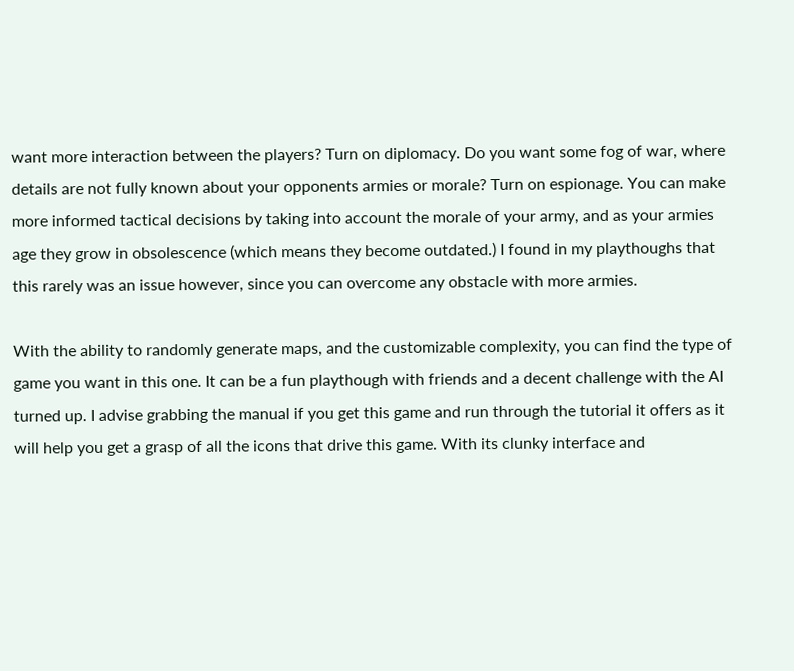want more interaction between the players? Turn on diplomacy. Do you want some fog of war, where details are not fully known about your opponents armies or morale? Turn on espionage. You can make more informed tactical decisions by taking into account the morale of your army, and as your armies age they grow in obsolescence (which means they become outdated.) I found in my playthoughs that this rarely was an issue however, since you can overcome any obstacle with more armies.

With the ability to randomly generate maps, and the customizable complexity, you can find the type of game you want in this one. It can be a fun playthough with friends and a decent challenge with the AI turned up. I advise grabbing the manual if you get this game and run through the tutorial it offers as it will help you get a grasp of all the icons that drive this game. With its clunky interface and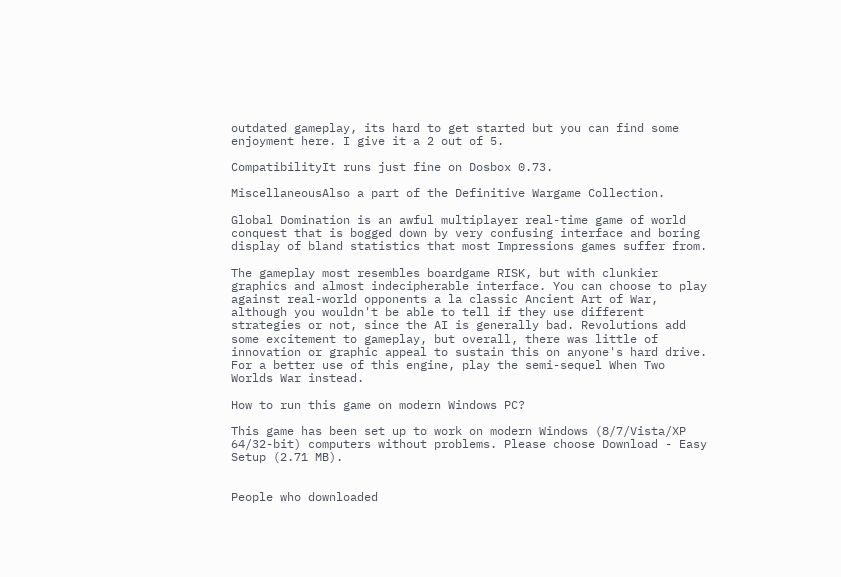outdated gameplay, its hard to get started but you can find some enjoyment here. I give it a 2 out of 5.

CompatibilityIt runs just fine on Dosbox 0.73.

MiscellaneousAlso a part of the Definitive Wargame Collection.

Global Domination is an awful multiplayer real-time game of world conquest that is bogged down by very confusing interface and boring display of bland statistics that most Impressions games suffer from.

The gameplay most resembles boardgame RISK, but with clunkier graphics and almost indecipherable interface. You can choose to play against real-world opponents a la classic Ancient Art of War, although you wouldn't be able to tell if they use different strategies or not, since the AI is generally bad. Revolutions add some excitement to gameplay, but overall, there was little of innovation or graphic appeal to sustain this on anyone's hard drive. For a better use of this engine, play the semi-sequel When Two Worlds War instead.

How to run this game on modern Windows PC?

This game has been set up to work on modern Windows (8/7/Vista/XP 64/32-bit) computers without problems. Please choose Download - Easy Setup (2.71 MB).


People who downloaded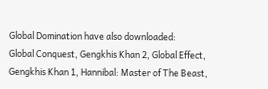Global Domination have also downloaded:
Global Conquest, Gengkhis Khan 2, Global Effect, Gengkhis Khan 1, Hannibal: Master of The Beast,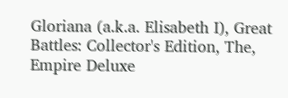Gloriana (a.k.a. Elisabeth I), Great Battles: Collector's Edition, The, Empire Deluxe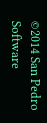©2014 San Pedro Software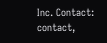Inc. Contact: contact,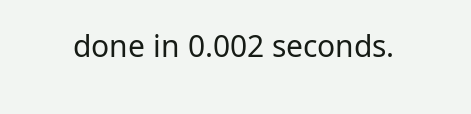done in 0.002 seconds.